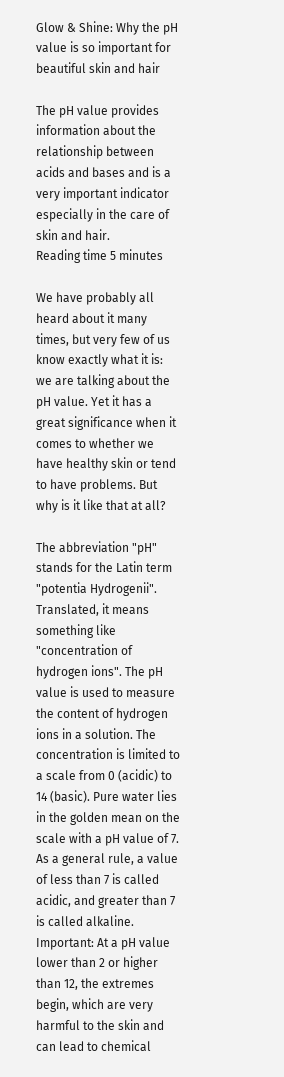Glow & Shine: Why the pH value is so important for beautiful skin and hair

The pH value provides information about the relationship between acids and bases and is a very important indicator especially in the care of skin and hair.
Reading time 5 minutes

We have probably all heard about it many times, but very few of us know exactly what it is: we are talking about the pH value. Yet it has a great significance when it comes to whether we have healthy skin or tend to have problems. But why is it like that at all?

The abbreviation "pH" stands for the Latin term "potentia Hydrogenii". Translated, it means something like "concentration of hydrogen ions". The pH value is used to measure the content of hydrogen ions in a solution. The concentration is limited to a scale from 0 (acidic) to 14 (basic). Pure water lies in the golden mean on the scale with a pH value of 7. As a general rule, a value of less than 7 is called acidic, and greater than 7 is called alkaline. Important: At a pH value lower than 2 or higher than 12, the extremes begin, which are very harmful to the skin and can lead to chemical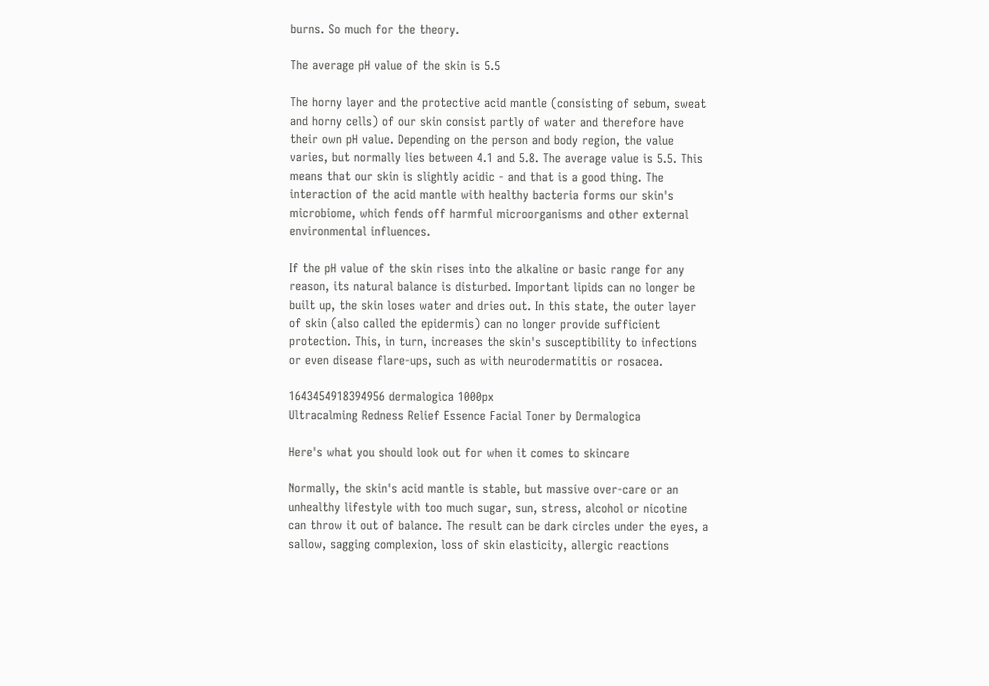burns. So much for the theory.

The average pH value of the skin is 5.5

The horny layer and the protective acid mantle (consisting of sebum, sweat and horny cells) of our skin consist partly of water and therefore have their own pH value. Depending on the person and body region, the value varies, but normally lies between 4.1 and 5.8. The average value is 5.5. This means that our skin is slightly acidic - and that is a good thing. The interaction of the acid mantle with healthy bacteria forms our skin's microbiome, which fends off harmful microorganisms and other external environmental influences.

If the pH value of the skin rises into the alkaline or basic range for any reason, its natural balance is disturbed. Important lipids can no longer be built up, the skin loses water and dries out. In this state, the outer layer of skin (also called the epidermis) can no longer provide sufficient protection. This, in turn, increases the skin's susceptibility to infections or even disease flare-ups, such as with neurodermatitis or rosacea.

1643454918394956 dermalogica 1000px
Ultracalming Redness Relief Essence Facial Toner by Dermalogica

Here's what you should look out for when it comes to skincare

Normally, the skin's acid mantle is stable, but massive over-care or an unhealthy lifestyle with too much sugar, sun, stress, alcohol or nicotine can throw it out of balance. The result can be dark circles under the eyes, a sallow, sagging complexion, loss of skin elasticity, allergic reactions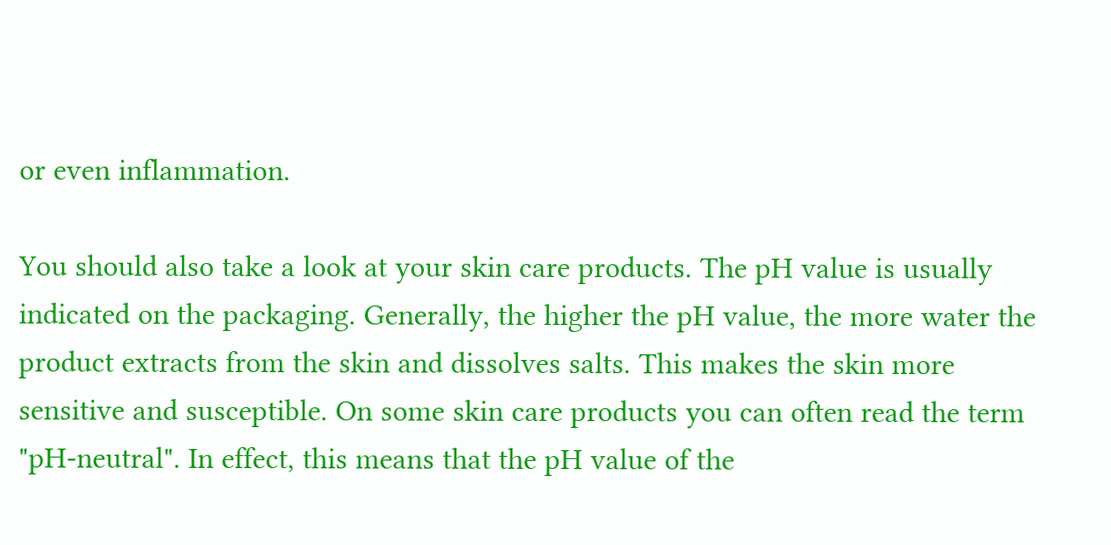or even inflammation.

You should also take a look at your skin care products. The pH value is usually indicated on the packaging. Generally, the higher the pH value, the more water the product extracts from the skin and dissolves salts. This makes the skin more sensitive and susceptible. On some skin care products you can often read the term "pH-neutral". In effect, this means that the pH value of the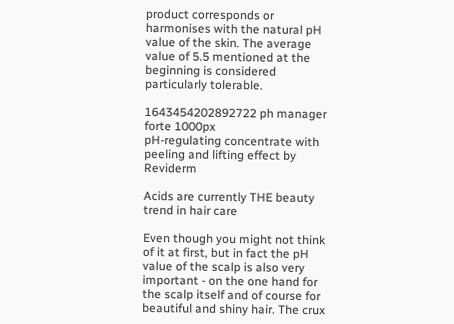product corresponds or harmonises with the natural pH value of the skin. The average value of 5.5 mentioned at the beginning is considered particularly tolerable.

1643454202892722 ph manager forte 1000px
pH-regulating concentrate with peeling and lifting effect by Reviderm

Acids are currently THE beauty trend in hair care

Even though you might not think of it at first, but in fact the pH value of the scalp is also very important - on the one hand for the scalp itself and of course for beautiful and shiny hair. The crux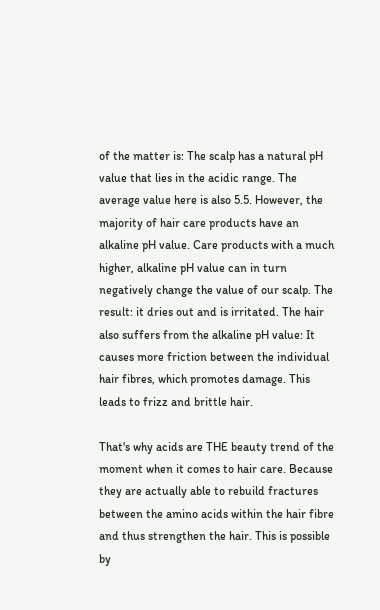of the matter is: The scalp has a natural pH value that lies in the acidic range. The average value here is also 5.5. However, the majority of hair care products have an alkaline pH value. Care products with a much higher, alkaline pH value can in turn negatively change the value of our scalp. The result: it dries out and is irritated. The hair also suffers from the alkaline pH value: It causes more friction between the individual hair fibres, which promotes damage. This leads to frizz and brittle hair.

That's why acids are THE beauty trend of the moment when it comes to hair care. Because they are actually able to rebuild fractures between the amino acids within the hair fibre and thus strengthen the hair. This is possible by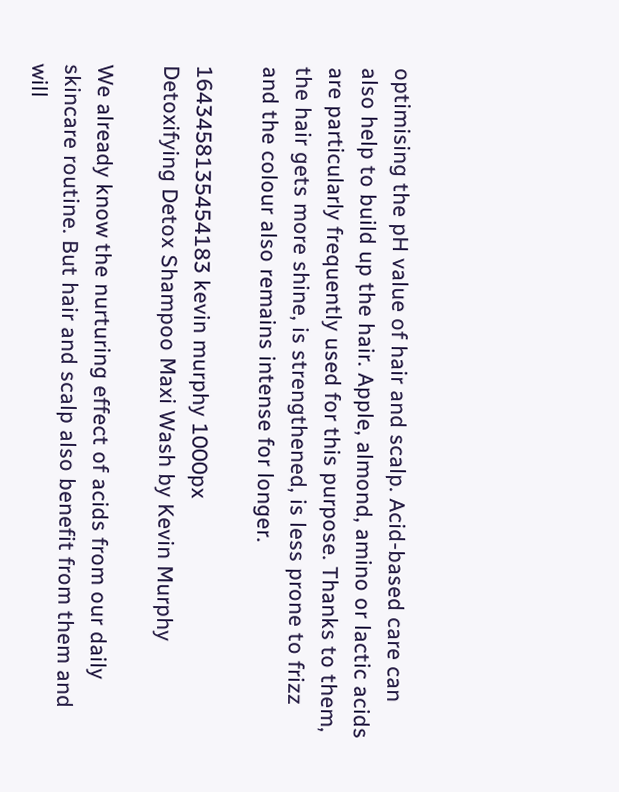optimising the pH value of hair and scalp. Acid-based care can also help to build up the hair. Apple, almond, amino or lactic acids are particularly frequently used for this purpose. Thanks to them, the hair gets more shine, is strengthened, is less prone to frizz and the colour also remains intense for longer.

1643458135454183 kevin murphy 1000px
Detoxifying Detox Shampoo Maxi Wash by Kevin Murphy

We already know the nurturing effect of acids from our daily skincare routine. But hair and scalp also benefit from them and will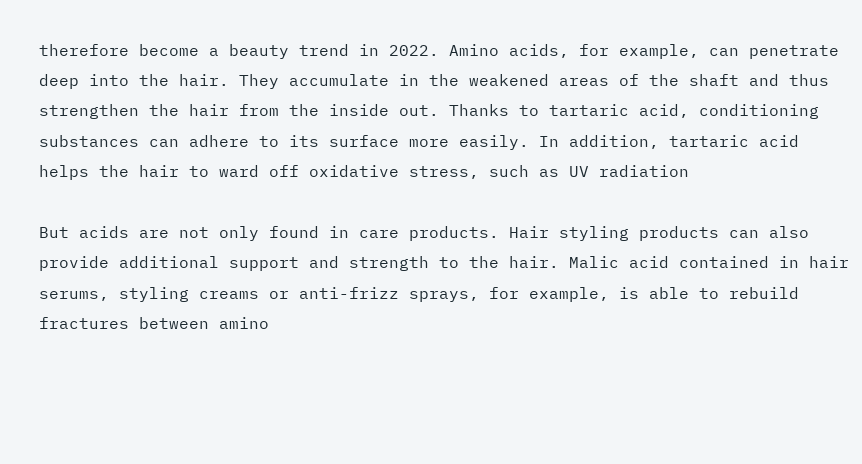therefore become a beauty trend in 2022. Amino acids, for example, can penetrate deep into the hair. They accumulate in the weakened areas of the shaft and thus strengthen the hair from the inside out. Thanks to tartaric acid, conditioning substances can adhere to its surface more easily. In addition, tartaric acid helps the hair to ward off oxidative stress, such as UV radiation

But acids are not only found in care products. Hair styling products can also provide additional support and strength to the hair. Malic acid contained in hair serums, styling creams or anti-frizz sprays, for example, is able to rebuild fractures between amino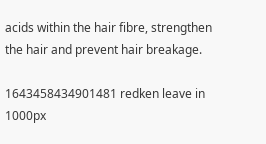acids within the hair fibre, strengthen the hair and prevent hair breakage.

1643458434901481 redken leave in 1000px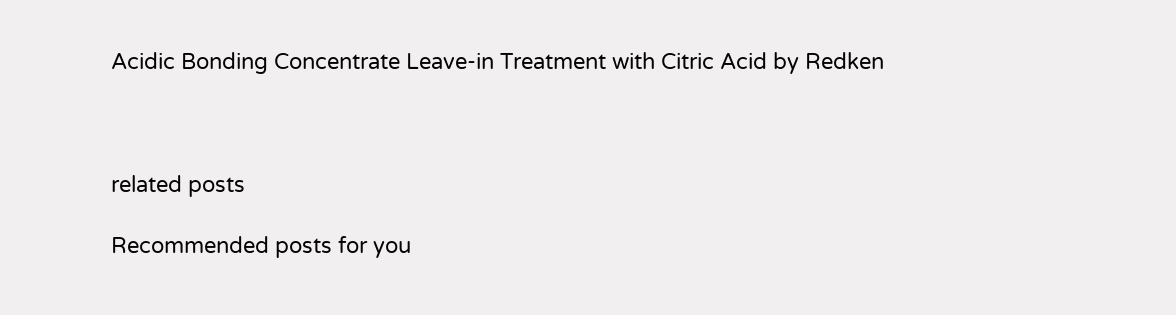Acidic Bonding Concentrate Leave-in Treatment with Citric Acid by Redken



related posts

Recommended posts for you